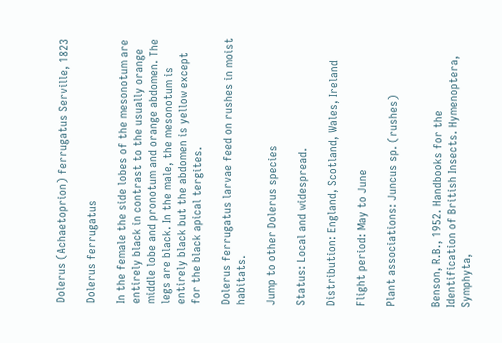Dolerus (Achaetoprion) ferrugatus Serville, 1823

Dolerus ferrugatus

In the female the side lobes of the mesonotum are entirely black in contrast to the usually orange middle lobe and pronotum and orange abdomen. The legs are black. In the male, the mesonotum is entirely black but the abdomen is yellow except for the black apical tergites.

Dolerus ferrugatus larvae feed on rushes in moist habitats.

Jump to other Dolerus species

Status: Local and widespread.

Distribution: England, Scotland, Wales, Ireland

Flight period: May to June

Plant associations: Juncus sp. (rushes)


Benson, R.B., 1952. Handbooks for the Identification of British Insects. Hymenoptera, Symphyta,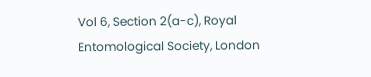Vol 6, Section 2(a-c), Royal Entomological Society, London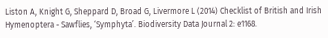Liston A, Knight G, Sheppard D, Broad G, Livermore L (2014) Checklist of British and Irish Hymenoptera - Sawflies, ‘Symphyta’. Biodiversity Data Journal 2: e1168.